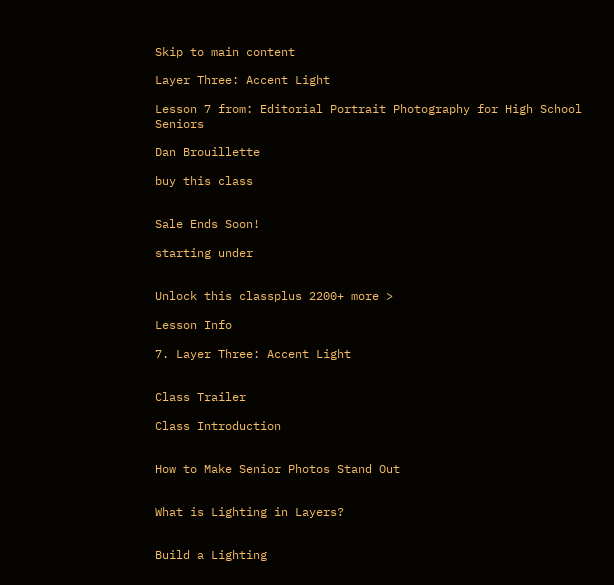Skip to main content

Layer Three: Accent Light

Lesson 7 from: Editorial Portrait Photography for High School Seniors

Dan Brouillette

buy this class


Sale Ends Soon!

starting under


Unlock this classplus 2200+ more >

Lesson Info

7. Layer Three: Accent Light


Class Trailer

Class Introduction


How to Make Senior Photos Stand Out


What is Lighting in Layers?


Build a Lighting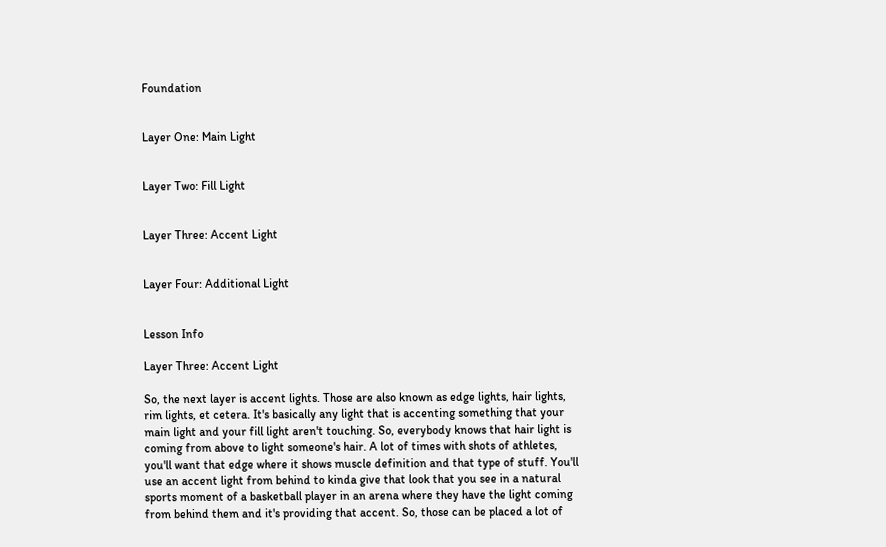Foundation


Layer One: Main Light


Layer Two: Fill Light


Layer Three: Accent Light


Layer Four: Additional Light


Lesson Info

Layer Three: Accent Light

So, the next layer is accent lights. Those are also known as edge lights, hair lights, rim lights, et cetera. It's basically any light that is accenting something that your main light and your fill light aren't touching. So, everybody knows that hair light is coming from above to light someone's hair. A lot of times with shots of athletes, you'll want that edge where it shows muscle definition and that type of stuff. You'll use an accent light from behind to kinda give that look that you see in a natural sports moment of a basketball player in an arena where they have the light coming from behind them and it's providing that accent. So, those can be placed a lot of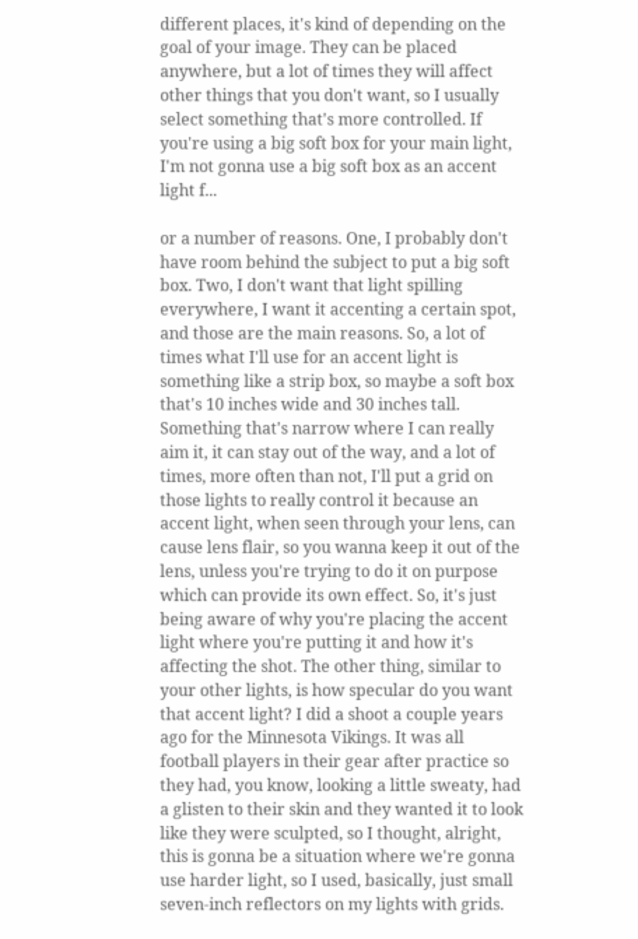different places, it's kind of depending on the goal of your image. They can be placed anywhere, but a lot of times they will affect other things that you don't want, so I usually select something that's more controlled. If you're using a big soft box for your main light, I'm not gonna use a big soft box as an accent light f...

or a number of reasons. One, I probably don't have room behind the subject to put a big soft box. Two, I don't want that light spilling everywhere, I want it accenting a certain spot, and those are the main reasons. So, a lot of times what I'll use for an accent light is something like a strip box, so maybe a soft box that's 10 inches wide and 30 inches tall. Something that's narrow where I can really aim it, it can stay out of the way, and a lot of times, more often than not, I'll put a grid on those lights to really control it because an accent light, when seen through your lens, can cause lens flair, so you wanna keep it out of the lens, unless you're trying to do it on purpose which can provide its own effect. So, it's just being aware of why you're placing the accent light where you're putting it and how it's affecting the shot. The other thing, similar to your other lights, is how specular do you want that accent light? I did a shoot a couple years ago for the Minnesota Vikings. It was all football players in their gear after practice so they had, you know, looking a little sweaty, had a glisten to their skin and they wanted it to look like they were sculpted, so I thought, alright, this is gonna be a situation where we're gonna use harder light, so I used, basically, just small seven-inch reflectors on my lights with grids.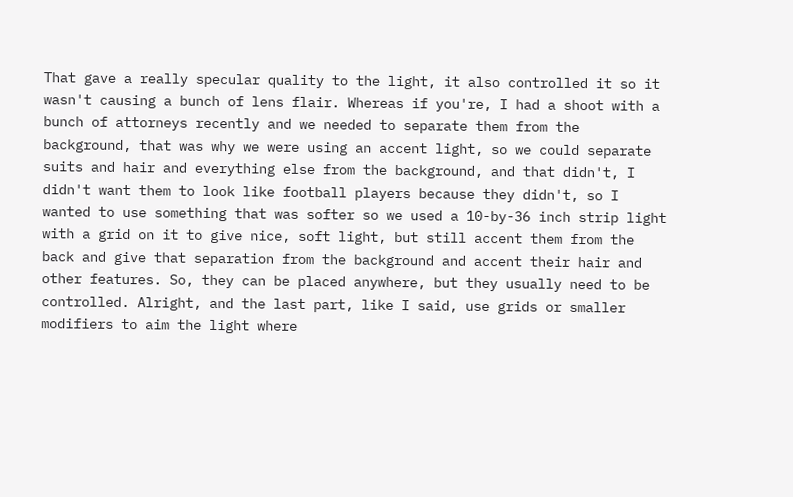That gave a really specular quality to the light, it also controlled it so it wasn't causing a bunch of lens flair. Whereas if you're, I had a shoot with a bunch of attorneys recently and we needed to separate them from the background, that was why we were using an accent light, so we could separate suits and hair and everything else from the background, and that didn't, I didn't want them to look like football players because they didn't, so I wanted to use something that was softer so we used a 10-by-36 inch strip light with a grid on it to give nice, soft light, but still accent them from the back and give that separation from the background and accent their hair and other features. So, they can be placed anywhere, but they usually need to be controlled. Alright, and the last part, like I said, use grids or smaller modifiers to aim the light where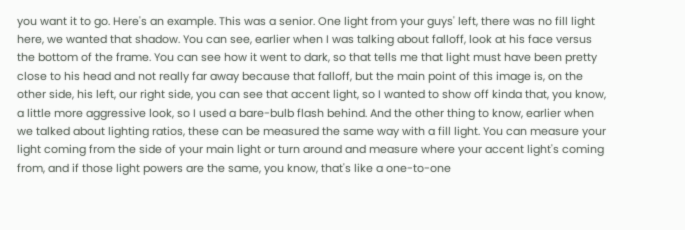you want it to go. Here's an example. This was a senior. One light from your guys' left, there was no fill light here, we wanted that shadow. You can see, earlier when I was talking about falloff, look at his face versus the bottom of the frame. You can see how it went to dark, so that tells me that light must have been pretty close to his head and not really far away because that falloff, but the main point of this image is, on the other side, his left, our right side, you can see that accent light, so I wanted to show off kinda that, you know, a little more aggressive look, so I used a bare-bulb flash behind. And the other thing to know, earlier when we talked about lighting ratios, these can be measured the same way with a fill light. You can measure your light coming from the side of your main light or turn around and measure where your accent light's coming from, and if those light powers are the same, you know, that's like a one-to-one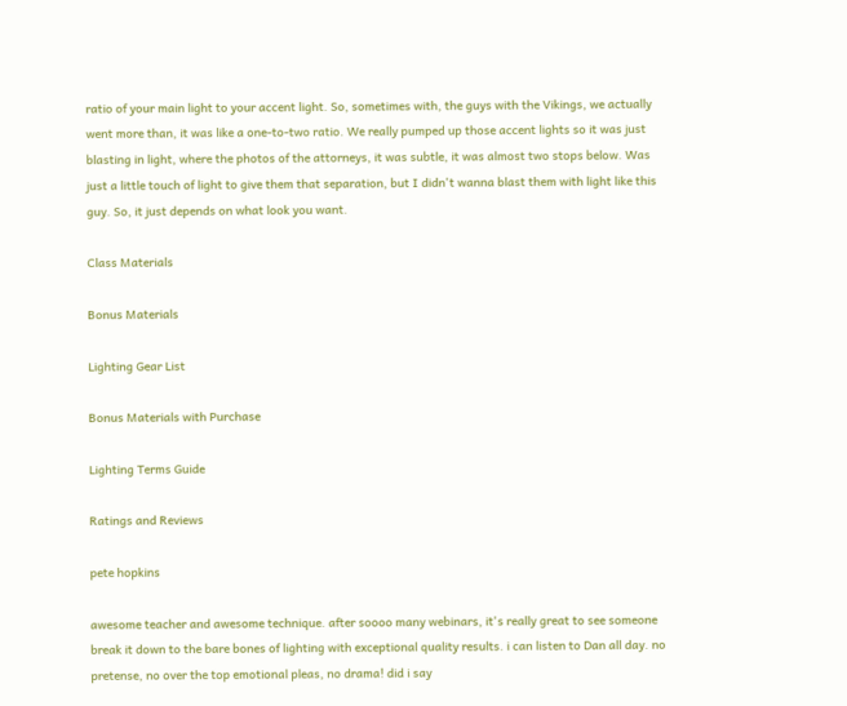ratio of your main light to your accent light. So, sometimes with, the guys with the Vikings, we actually went more than, it was like a one-to-two ratio. We really pumped up those accent lights so it was just blasting in light, where the photos of the attorneys, it was subtle, it was almost two stops below. Was just a little touch of light to give them that separation, but I didn't wanna blast them with light like this guy. So, it just depends on what look you want.

Class Materials

Bonus Materials

Lighting Gear List

Bonus Materials with Purchase

Lighting Terms Guide

Ratings and Reviews

pete hopkins

awesome teacher and awesome technique. after soooo many webinars, it's really great to see someone break it down to the bare bones of lighting with exceptional quality results. i can listen to Dan all day. no pretense, no over the top emotional pleas, no drama! did i say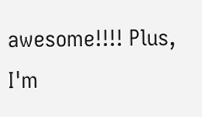awesome!!!! Plus, I'm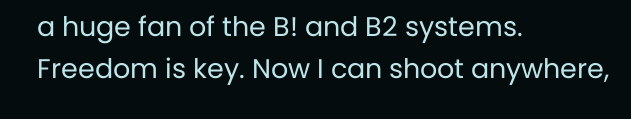a huge fan of the B! and B2 systems. Freedom is key. Now I can shoot anywhere,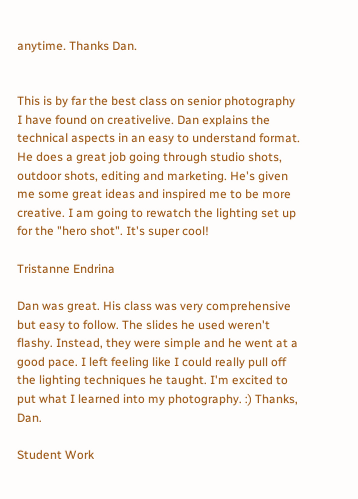anytime. Thanks Dan.


This is by far the best class on senior photography I have found on creativelive. Dan explains the technical aspects in an easy to understand format. He does a great job going through studio shots, outdoor shots, editing and marketing. He's given me some great ideas and inspired me to be more creative. I am going to rewatch the lighting set up for the "hero shot". It's super cool!

Tristanne Endrina

Dan was great. His class was very comprehensive but easy to follow. The slides he used weren't flashy. Instead, they were simple and he went at a good pace. I left feeling like I could really pull off the lighting techniques he taught. I'm excited to put what I learned into my photography. :) Thanks, Dan.

Student Work